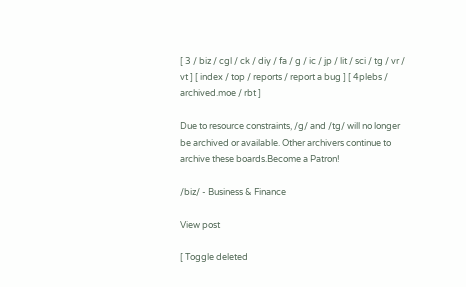[ 3 / biz / cgl / ck / diy / fa / g / ic / jp / lit / sci / tg / vr / vt ] [ index / top / reports / report a bug ] [ 4plebs / archived.moe / rbt ]

Due to resource constraints, /g/ and /tg/ will no longer be archived or available. Other archivers continue to archive these boards.Become a Patron!

/biz/ - Business & Finance

View post

[ Toggle deleted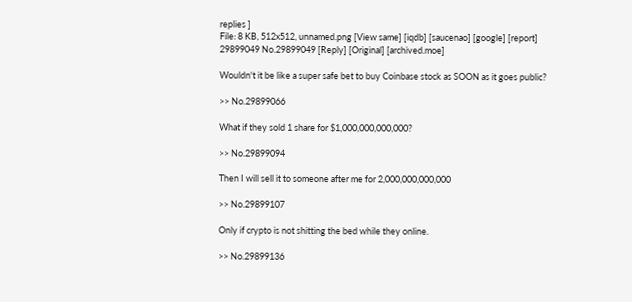replies ]
File: 8 KB, 512x512, unnamed.png [View same] [iqdb] [saucenao] [google] [report]
29899049 No.29899049 [Reply] [Original] [archived.moe]

Wouldn't it be like a super safe bet to buy Coinbase stock as SOON as it goes public?

>> No.29899066

What if they sold 1 share for $1,000,000,000,000?

>> No.29899094

Then I will sell it to someone after me for 2,000,000,000,000

>> No.29899107

Only if crypto is not shitting the bed while they online.

>> No.29899136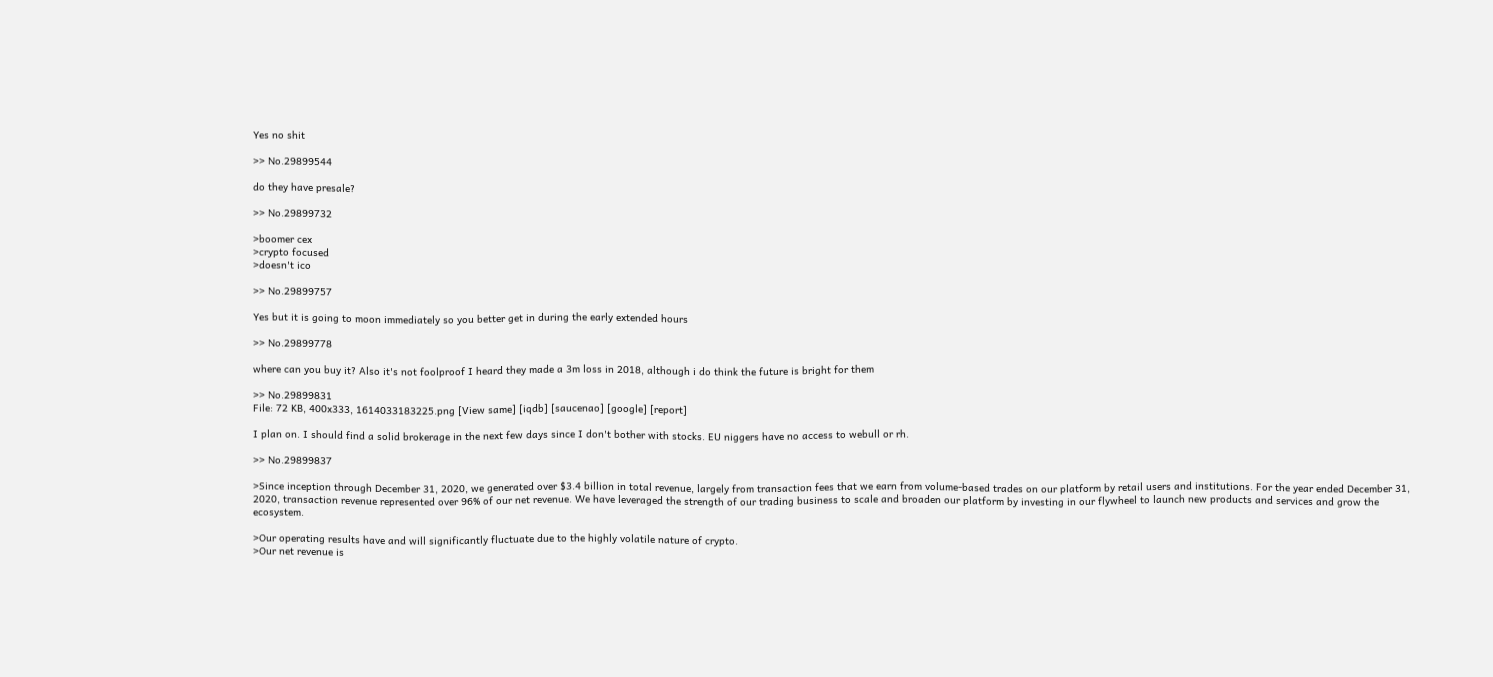Yes no shit

>> No.29899544

do they have presale?

>> No.29899732

>boomer cex
>crypto focused
>doesn't ico

>> No.29899757

Yes but it is going to moon immediately so you better get in during the early extended hours

>> No.29899778

where can you buy it? Also it's not foolproof I heard they made a 3m loss in 2018, although i do think the future is bright for them

>> No.29899831
File: 72 KB, 400x333, 1614033183225.png [View same] [iqdb] [saucenao] [google] [report]

I plan on. I should find a solid brokerage in the next few days since I don't bother with stocks. EU niggers have no access to webull or rh.

>> No.29899837

>Since inception through December 31, 2020, we generated over $3.4 billion in total revenue, largely from transaction fees that we earn from volume-based trades on our platform by retail users and institutions. For the year ended December 31, 2020, transaction revenue represented over 96% of our net revenue. We have leveraged the strength of our trading business to scale and broaden our platform by investing in our flywheel to launch new products and services and grow the ecosystem.

>Our operating results have and will significantly fluctuate due to the highly volatile nature of crypto.
>Our net revenue is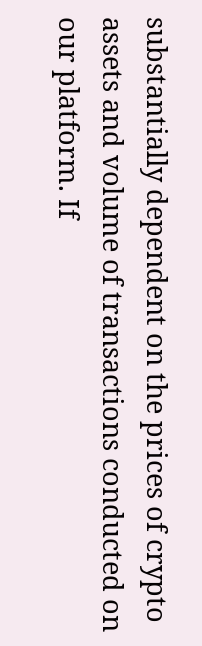substantially dependent on the prices of crypto assets and volume of transactions conducted on our platform. If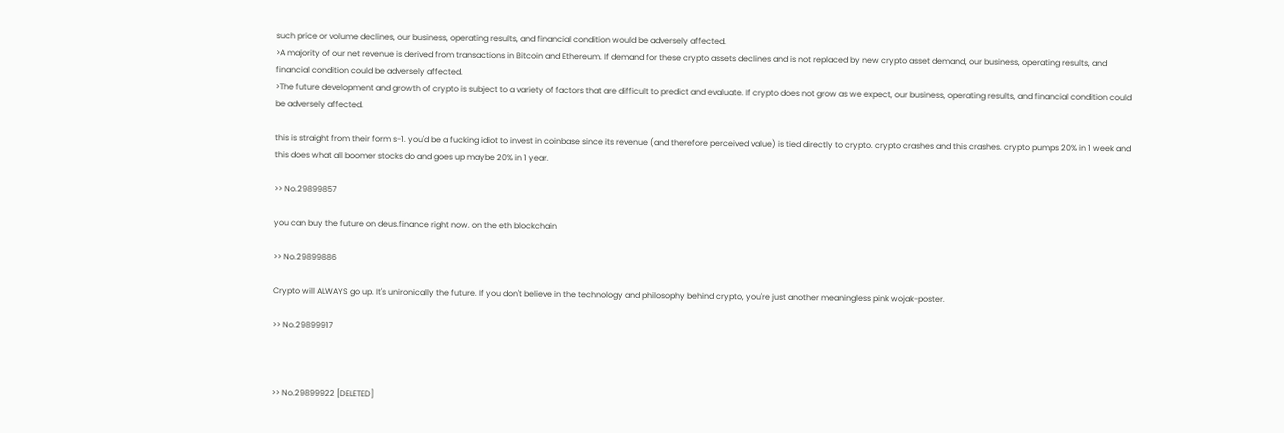such price or volume declines, our business, operating results, and financial condition would be adversely affected.
>A majority of our net revenue is derived from transactions in Bitcoin and Ethereum. If demand for these crypto assets declines and is not replaced by new crypto asset demand, our business, operating results, and financial condition could be adversely affected.
>The future development and growth of crypto is subject to a variety of factors that are difficult to predict and evaluate. If crypto does not grow as we expect, our business, operating results, and financial condition could be adversely affected.

this is straight from their form s-1. you'd be a fucking idiot to invest in coinbase since its revenue (and therefore perceived value) is tied directly to crypto. crypto crashes and this crashes. crypto pumps 20% in 1 week and this does what all boomer stocks do and goes up maybe 20% in 1 year.

>> No.29899857

you can buy the future on deus.finance right now. on the eth blockchain

>> No.29899886

Crypto will ALWAYS go up. It's unironically the future. If you don't believe in the technology and philosophy behind crypto, you're just another meaningless pink wojak-poster.

>> No.29899917



>> No.29899922 [DELETED]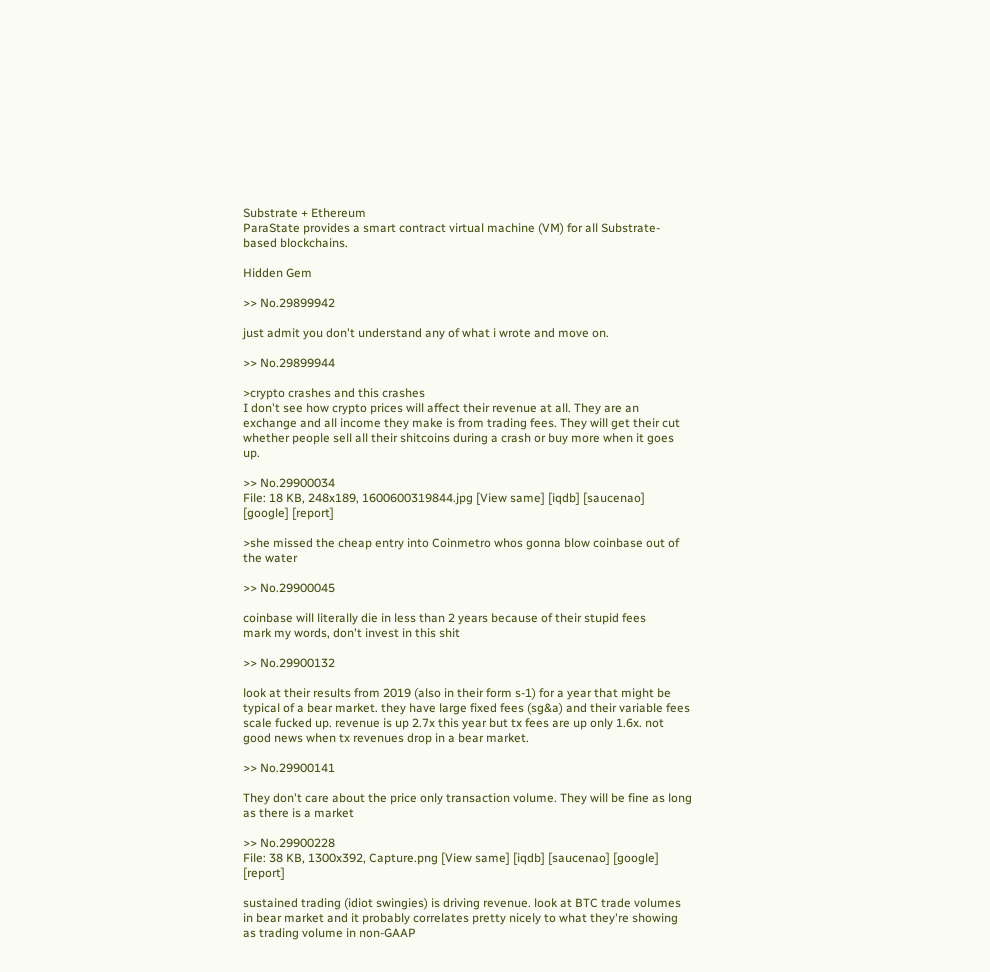Substrate + Ethereum
ParaState provides a smart contract virtual machine (VM) for all Substrate-based blockchains.

Hidden Gem

>> No.29899942

just admit you don't understand any of what i wrote and move on.

>> No.29899944

>crypto crashes and this crashes
I don't see how crypto prices will affect their revenue at all. They are an exchange and all income they make is from trading fees. They will get their cut whether people sell all their shitcoins during a crash or buy more when it goes up.

>> No.29900034
File: 18 KB, 248x189, 1600600319844.jpg [View same] [iqdb] [saucenao] [google] [report]

>she missed the cheap entry into Coinmetro whos gonna blow coinbase out of the water

>> No.29900045

coinbase will literally die in less than 2 years because of their stupid fees
mark my words, don't invest in this shit

>> No.29900132

look at their results from 2019 (also in their form s-1) for a year that might be typical of a bear market. they have large fixed fees (sg&a) and their variable fees scale fucked up. revenue is up 2.7x this year but tx fees are up only 1.6x. not good news when tx revenues drop in a bear market.

>> No.29900141

They don't care about the price only transaction volume. They will be fine as long as there is a market

>> No.29900228
File: 38 KB, 1300x392, Capture.png [View same] [iqdb] [saucenao] [google] [report]

sustained trading (idiot swingies) is driving revenue. look at BTC trade volumes in bear market and it probably correlates pretty nicely to what they're showing as trading volume in non-GAAP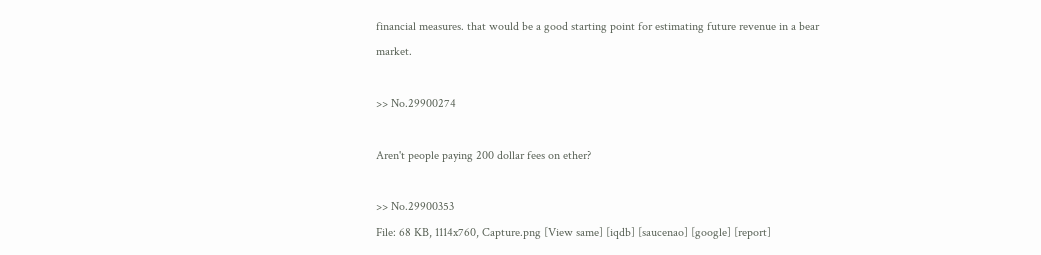financial measures. that would be a good starting point for estimating future revenue in a bear market.

>> No.29900274

Aren't people paying 200 dollar fees on ether?

>> No.29900353
File: 68 KB, 1114x760, Capture.png [View same] [iqdb] [saucenao] [google] [report]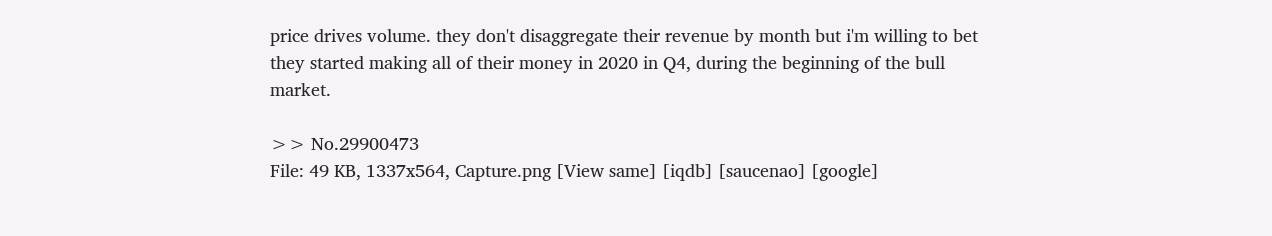price drives volume. they don't disaggregate their revenue by month but i'm willing to bet they started making all of their money in 2020 in Q4, during the beginning of the bull market.

>> No.29900473
File: 49 KB, 1337x564, Capture.png [View same] [iqdb] [saucenao] [google]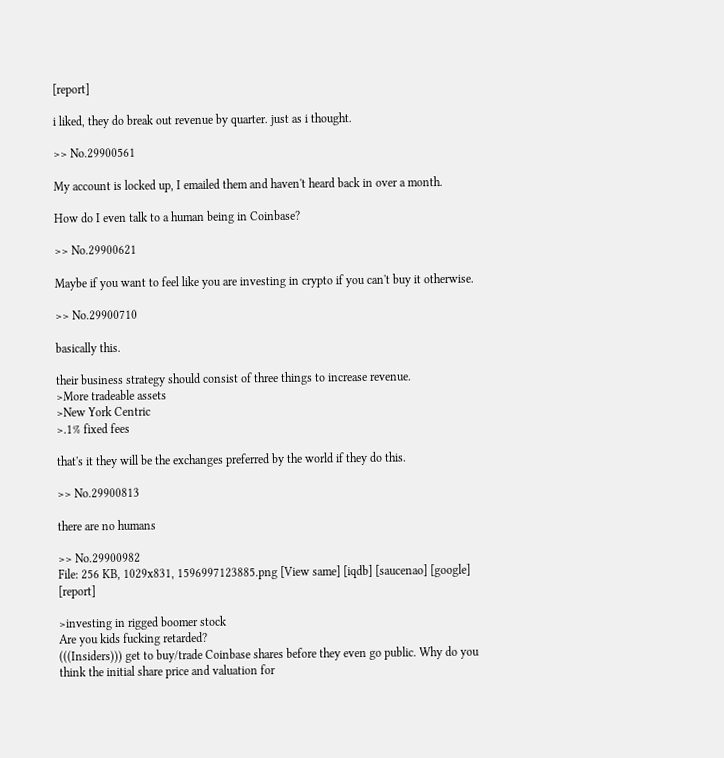[report]

i liked, they do break out revenue by quarter. just as i thought.

>> No.29900561

My account is locked up, I emailed them and haven't heard back in over a month.

How do I even talk to a human being in Coinbase?

>> No.29900621

Maybe if you want to feel like you are investing in crypto if you can't buy it otherwise.

>> No.29900710

basically this.

their business strategy should consist of three things to increase revenue.
>More tradeable assets
>New York Centric
>.1% fixed fees

that's it they will be the exchanges preferred by the world if they do this.

>> No.29900813

there are no humans

>> No.29900982
File: 256 KB, 1029x831, 1596997123885.png [View same] [iqdb] [saucenao] [google] [report]

>investing in rigged boomer stock
Are you kids fucking retarded?
(((Insiders))) get to buy/trade Coinbase shares before they even go public. Why do you think the initial share price and valuation for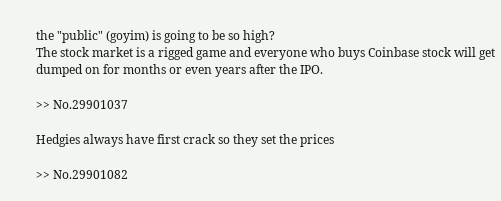the "public" (goyim) is going to be so high?
The stock market is a rigged game and everyone who buys Coinbase stock will get dumped on for months or even years after the IPO.

>> No.29901037

Hedgies always have first crack so they set the prices

>> No.29901082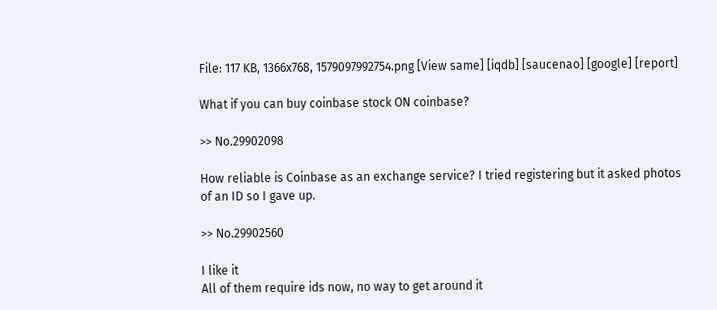File: 117 KB, 1366x768, 1579097992754.png [View same] [iqdb] [saucenao] [google] [report]

What if you can buy coinbase stock ON coinbase?

>> No.29902098

How reliable is Coinbase as an exchange service? I tried registering but it asked photos of an ID so I gave up.

>> No.29902560

I like it
All of them require ids now, no way to get around it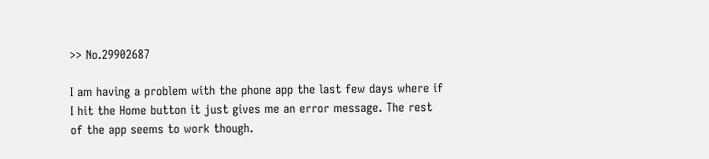>> No.29902687

I am having a problem with the phone app the last few days where if I hit the Home button it just gives me an error message. The rest of the app seems to work though.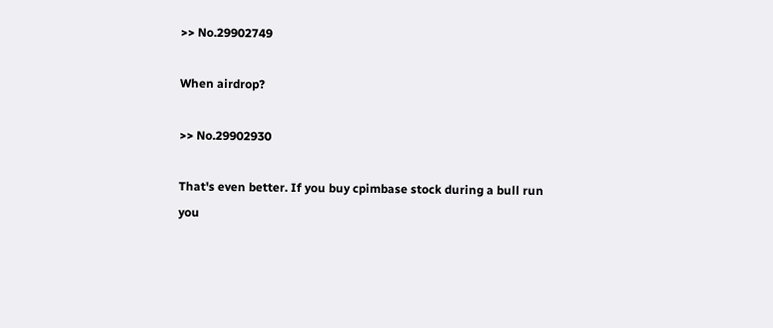>> No.29902749

When airdrop?

>> No.29902930

That's even better. If you buy cpimbase stock during a bull run you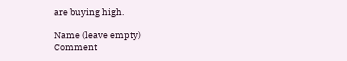are buying high.

Name (leave empty)
Comment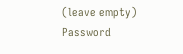(leave empty)
Password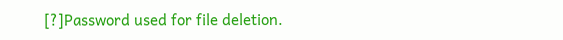[?]Password used for file deletion.